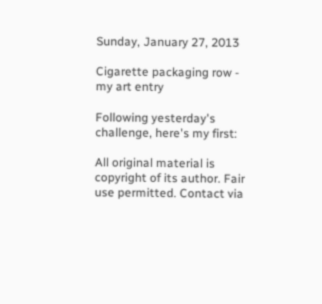Sunday, January 27, 2013

Cigarette packaging row - my art entry

Following yesterday's challenge, here's my first:

All original material is copyright of its author. Fair use permitted. Contact via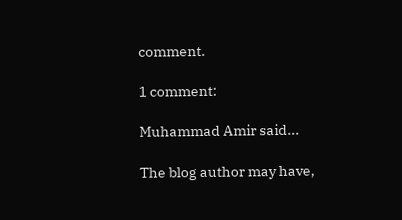comment.

1 comment:

Muhammad Amir said...

The blog author may have,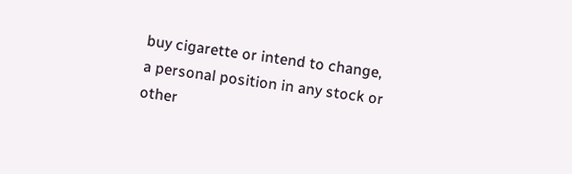buy cigarette or intend to change, a personal position in any stock or other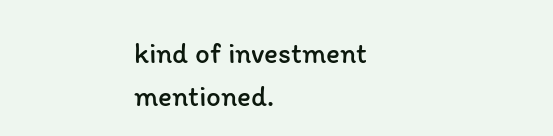kind of investment mentioned.